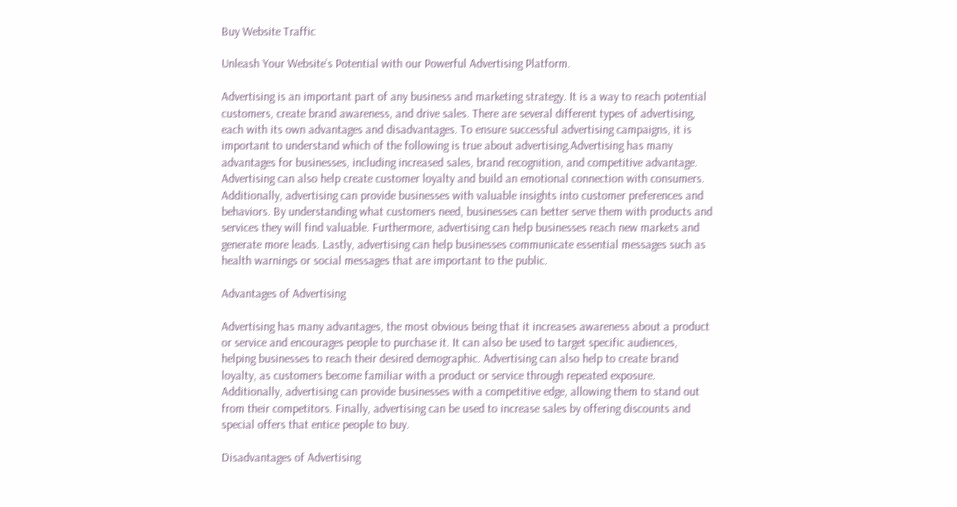Buy Website Traffic

Unleash Your Website’s Potential with our Powerful Advertising Platform.

Advertising is an important part of any business and marketing strategy. It is a way to reach potential customers, create brand awareness, and drive sales. There are several different types of advertising, each with its own advantages and disadvantages. To ensure successful advertising campaigns, it is important to understand which of the following is true about advertising.Advertising has many advantages for businesses, including increased sales, brand recognition, and competitive advantage. Advertising can also help create customer loyalty and build an emotional connection with consumers. Additionally, advertising can provide businesses with valuable insights into customer preferences and behaviors. By understanding what customers need, businesses can better serve them with products and services they will find valuable. Furthermore, advertising can help businesses reach new markets and generate more leads. Lastly, advertising can help businesses communicate essential messages such as health warnings or social messages that are important to the public.

Advantages of Advertising

Advertising has many advantages, the most obvious being that it increases awareness about a product or service and encourages people to purchase it. It can also be used to target specific audiences, helping businesses to reach their desired demographic. Advertising can also help to create brand loyalty, as customers become familiar with a product or service through repeated exposure. Additionally, advertising can provide businesses with a competitive edge, allowing them to stand out from their competitors. Finally, advertising can be used to increase sales by offering discounts and special offers that entice people to buy.

Disadvantages of Advertising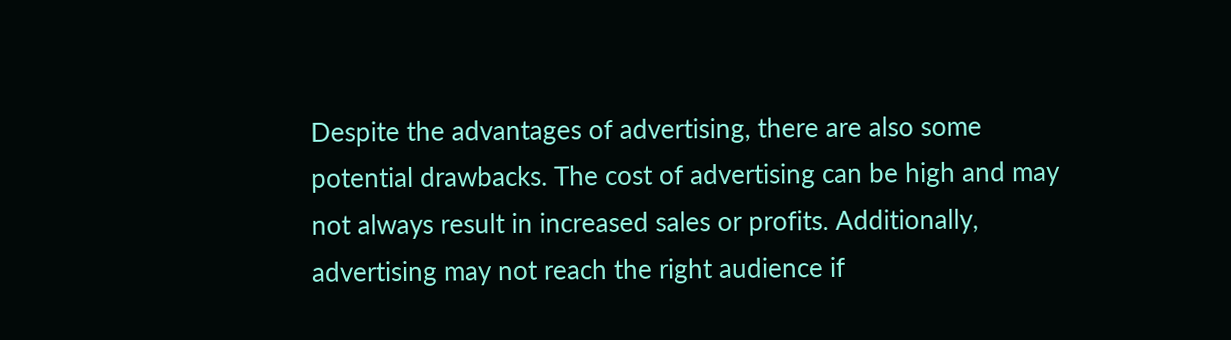Despite the advantages of advertising, there are also some potential drawbacks. The cost of advertising can be high and may not always result in increased sales or profits. Additionally, advertising may not reach the right audience if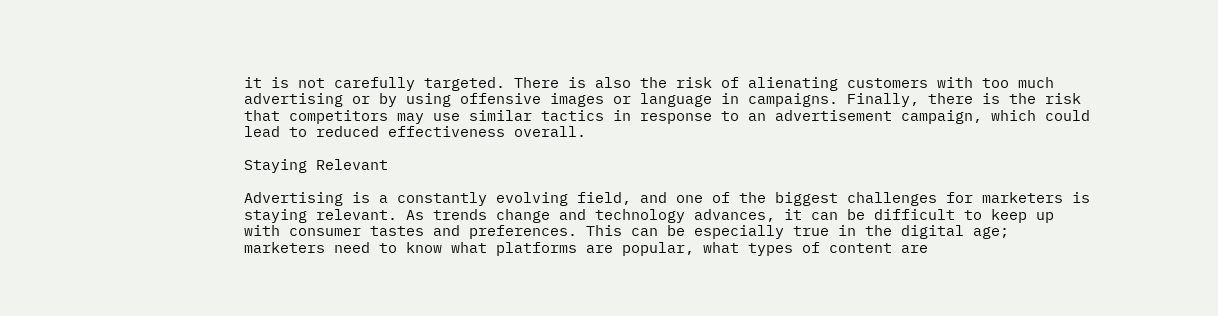it is not carefully targeted. There is also the risk of alienating customers with too much advertising or by using offensive images or language in campaigns. Finally, there is the risk that competitors may use similar tactics in response to an advertisement campaign, which could lead to reduced effectiveness overall.

Staying Relevant

Advertising is a constantly evolving field, and one of the biggest challenges for marketers is staying relevant. As trends change and technology advances, it can be difficult to keep up with consumer tastes and preferences. This can be especially true in the digital age; marketers need to know what platforms are popular, what types of content are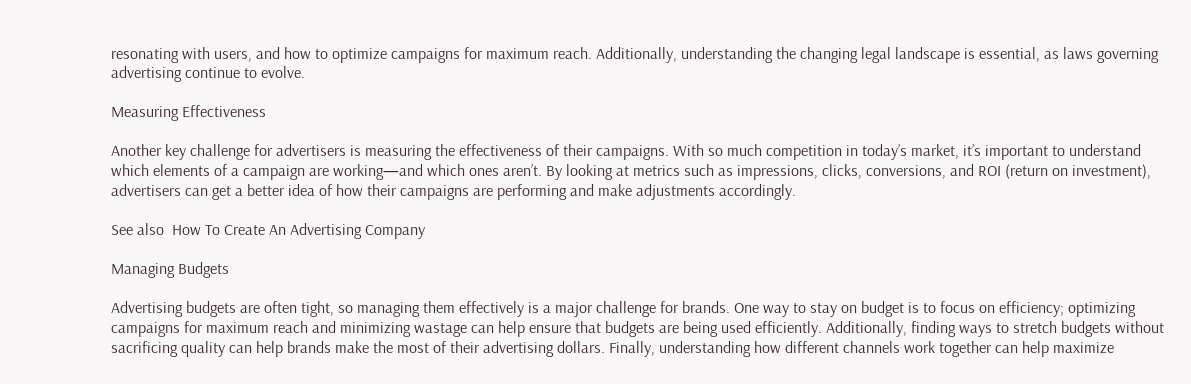resonating with users, and how to optimize campaigns for maximum reach. Additionally, understanding the changing legal landscape is essential, as laws governing advertising continue to evolve.

Measuring Effectiveness

Another key challenge for advertisers is measuring the effectiveness of their campaigns. With so much competition in today’s market, it’s important to understand which elements of a campaign are working—and which ones aren’t. By looking at metrics such as impressions, clicks, conversions, and ROI (return on investment), advertisers can get a better idea of how their campaigns are performing and make adjustments accordingly.

See also  How To Create An Advertising Company

Managing Budgets

Advertising budgets are often tight, so managing them effectively is a major challenge for brands. One way to stay on budget is to focus on efficiency; optimizing campaigns for maximum reach and minimizing wastage can help ensure that budgets are being used efficiently. Additionally, finding ways to stretch budgets without sacrificing quality can help brands make the most of their advertising dollars. Finally, understanding how different channels work together can help maximize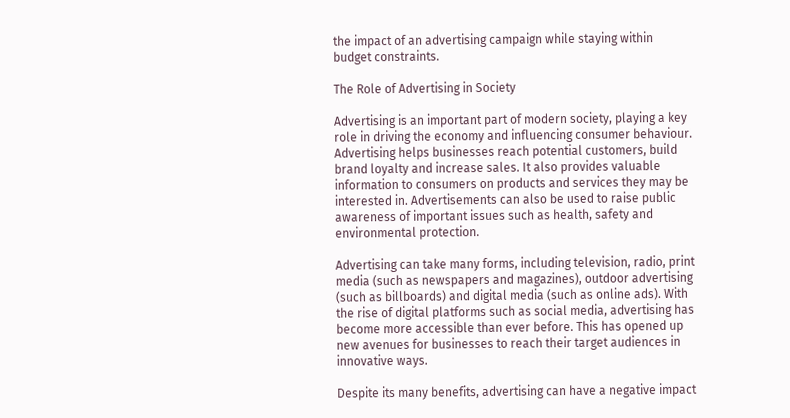the impact of an advertising campaign while staying within budget constraints.

The Role of Advertising in Society

Advertising is an important part of modern society, playing a key role in driving the economy and influencing consumer behaviour. Advertising helps businesses reach potential customers, build brand loyalty and increase sales. It also provides valuable information to consumers on products and services they may be interested in. Advertisements can also be used to raise public awareness of important issues such as health, safety and environmental protection.

Advertising can take many forms, including television, radio, print media (such as newspapers and magazines), outdoor advertising (such as billboards) and digital media (such as online ads). With the rise of digital platforms such as social media, advertising has become more accessible than ever before. This has opened up new avenues for businesses to reach their target audiences in innovative ways.

Despite its many benefits, advertising can have a negative impact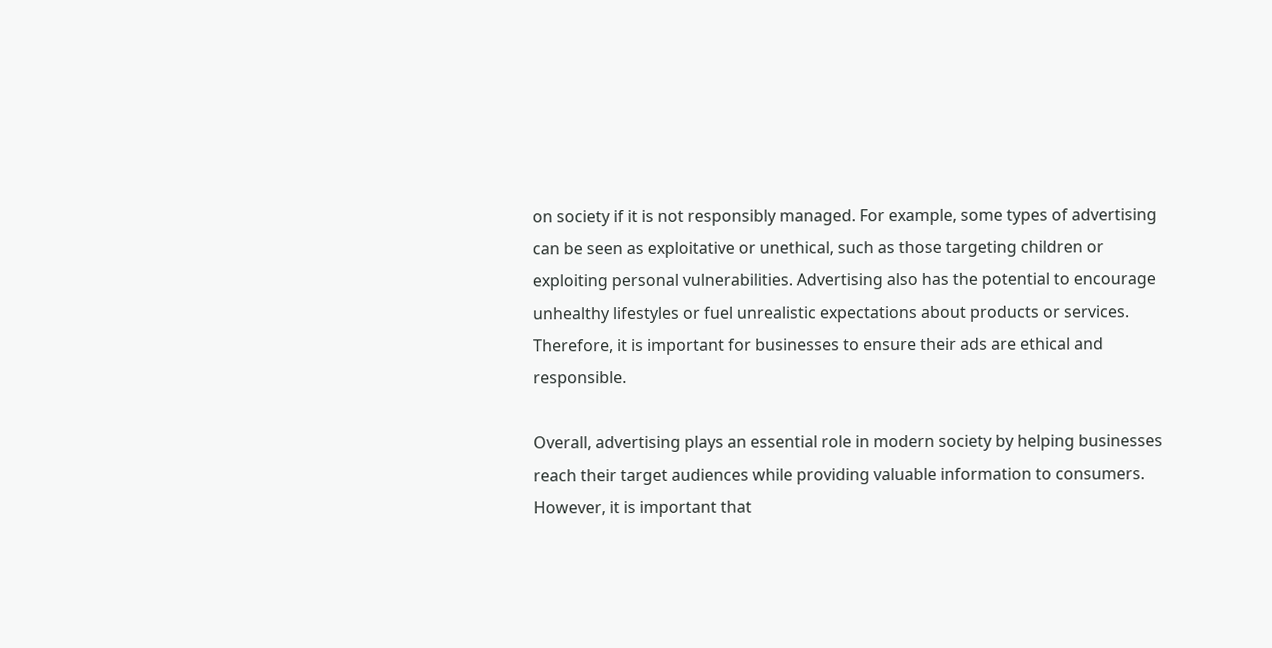on society if it is not responsibly managed. For example, some types of advertising can be seen as exploitative or unethical, such as those targeting children or exploiting personal vulnerabilities. Advertising also has the potential to encourage unhealthy lifestyles or fuel unrealistic expectations about products or services. Therefore, it is important for businesses to ensure their ads are ethical and responsible.

Overall, advertising plays an essential role in modern society by helping businesses reach their target audiences while providing valuable information to consumers. However, it is important that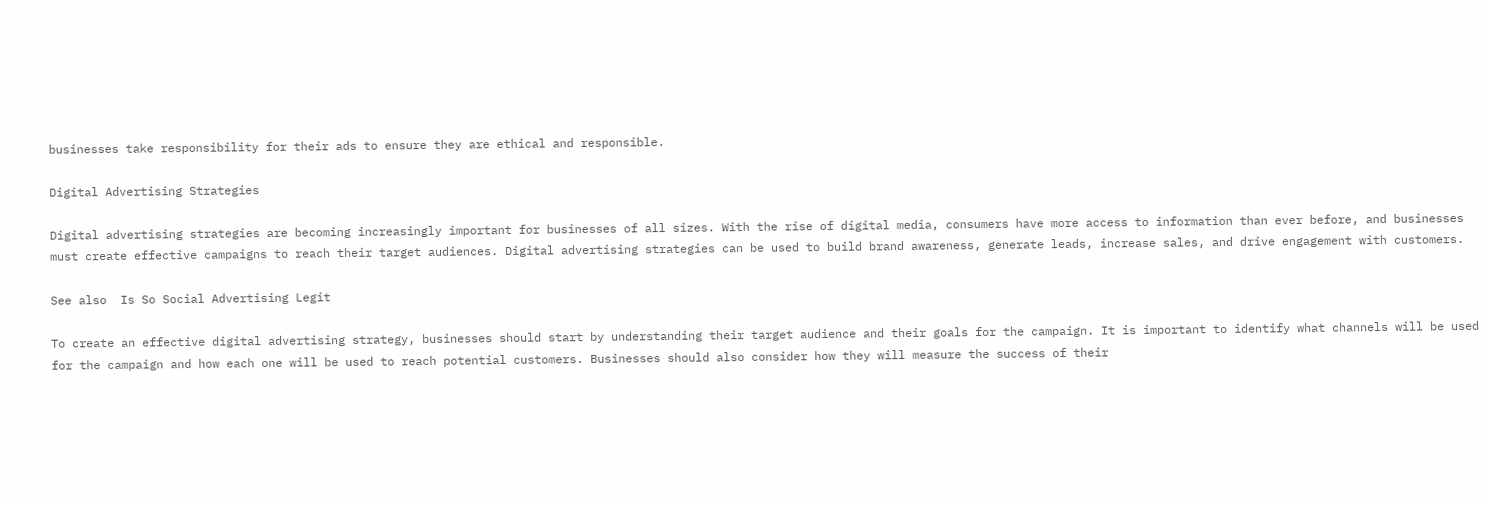businesses take responsibility for their ads to ensure they are ethical and responsible.

Digital Advertising Strategies

Digital advertising strategies are becoming increasingly important for businesses of all sizes. With the rise of digital media, consumers have more access to information than ever before, and businesses must create effective campaigns to reach their target audiences. Digital advertising strategies can be used to build brand awareness, generate leads, increase sales, and drive engagement with customers.

See also  Is So Social Advertising Legit

To create an effective digital advertising strategy, businesses should start by understanding their target audience and their goals for the campaign. It is important to identify what channels will be used for the campaign and how each one will be used to reach potential customers. Businesses should also consider how they will measure the success of their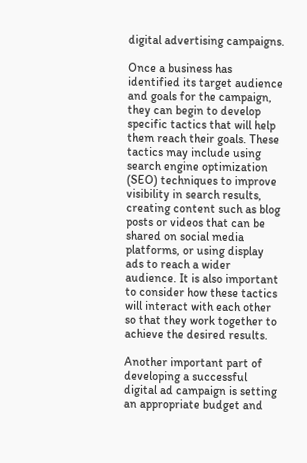digital advertising campaigns.

Once a business has identified its target audience and goals for the campaign, they can begin to develop specific tactics that will help them reach their goals. These tactics may include using search engine optimization (SEO) techniques to improve visibility in search results, creating content such as blog posts or videos that can be shared on social media platforms, or using display ads to reach a wider audience. It is also important to consider how these tactics will interact with each other so that they work together to achieve the desired results.

Another important part of developing a successful digital ad campaign is setting an appropriate budget and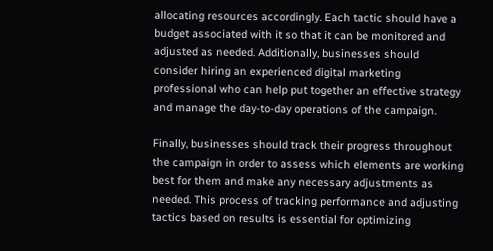allocating resources accordingly. Each tactic should have a budget associated with it so that it can be monitored and adjusted as needed. Additionally, businesses should consider hiring an experienced digital marketing professional who can help put together an effective strategy and manage the day-to-day operations of the campaign.

Finally, businesses should track their progress throughout the campaign in order to assess which elements are working best for them and make any necessary adjustments as needed. This process of tracking performance and adjusting tactics based on results is essential for optimizing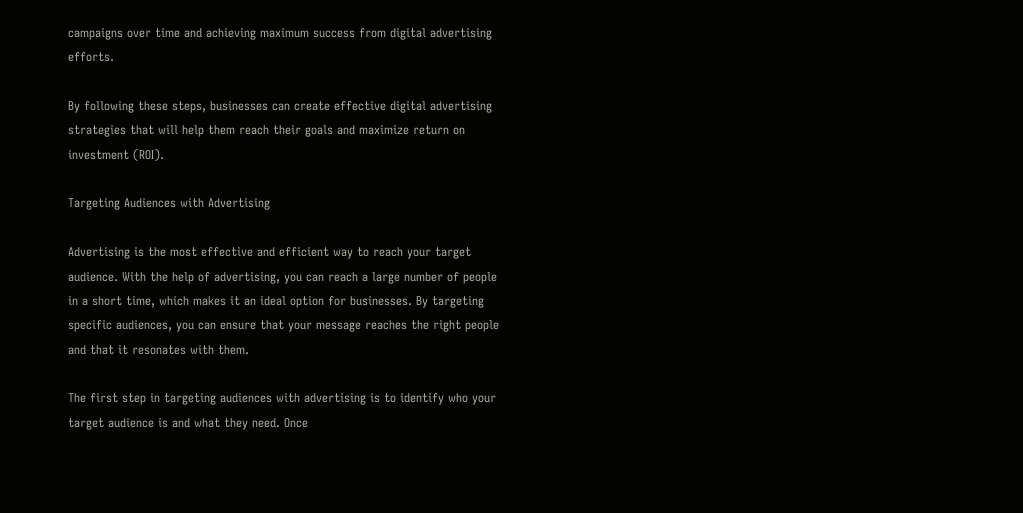campaigns over time and achieving maximum success from digital advertising efforts.

By following these steps, businesses can create effective digital advertising strategies that will help them reach their goals and maximize return on investment (ROI).

Targeting Audiences with Advertising

Advertising is the most effective and efficient way to reach your target audience. With the help of advertising, you can reach a large number of people in a short time, which makes it an ideal option for businesses. By targeting specific audiences, you can ensure that your message reaches the right people and that it resonates with them.

The first step in targeting audiences with advertising is to identify who your target audience is and what they need. Once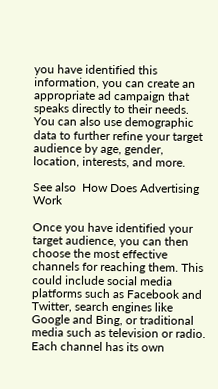you have identified this information, you can create an appropriate ad campaign that speaks directly to their needs. You can also use demographic data to further refine your target audience by age, gender, location, interests, and more.

See also  How Does Advertising Work

Once you have identified your target audience, you can then choose the most effective channels for reaching them. This could include social media platforms such as Facebook and Twitter, search engines like Google and Bing, or traditional media such as television or radio. Each channel has its own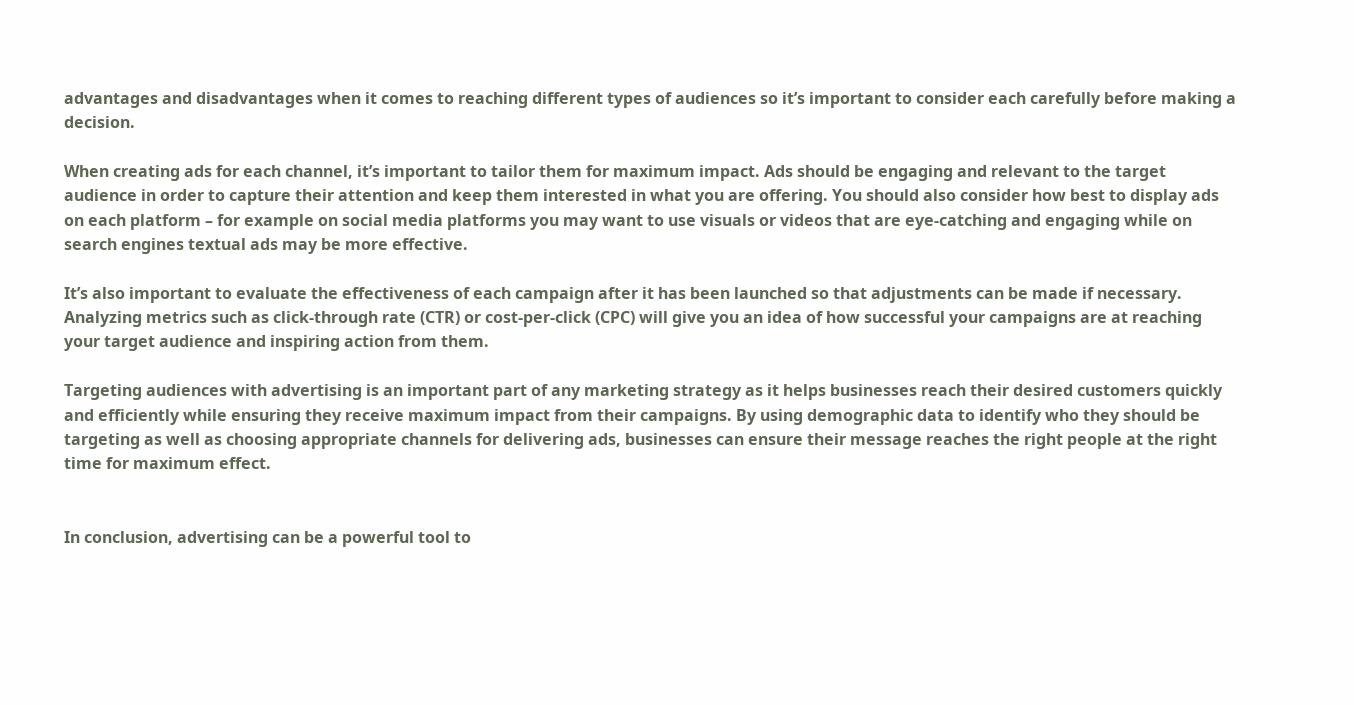advantages and disadvantages when it comes to reaching different types of audiences so it’s important to consider each carefully before making a decision.

When creating ads for each channel, it’s important to tailor them for maximum impact. Ads should be engaging and relevant to the target audience in order to capture their attention and keep them interested in what you are offering. You should also consider how best to display ads on each platform – for example on social media platforms you may want to use visuals or videos that are eye-catching and engaging while on search engines textual ads may be more effective.

It’s also important to evaluate the effectiveness of each campaign after it has been launched so that adjustments can be made if necessary. Analyzing metrics such as click-through rate (CTR) or cost-per-click (CPC) will give you an idea of how successful your campaigns are at reaching your target audience and inspiring action from them.

Targeting audiences with advertising is an important part of any marketing strategy as it helps businesses reach their desired customers quickly and efficiently while ensuring they receive maximum impact from their campaigns. By using demographic data to identify who they should be targeting as well as choosing appropriate channels for delivering ads, businesses can ensure their message reaches the right people at the right time for maximum effect.


In conclusion, advertising can be a powerful tool to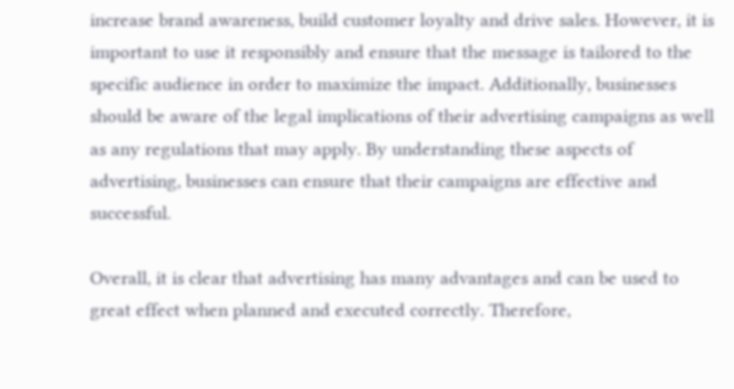increase brand awareness, build customer loyalty and drive sales. However, it is important to use it responsibly and ensure that the message is tailored to the specific audience in order to maximize the impact. Additionally, businesses should be aware of the legal implications of their advertising campaigns as well as any regulations that may apply. By understanding these aspects of advertising, businesses can ensure that their campaigns are effective and successful.

Overall, it is clear that advertising has many advantages and can be used to great effect when planned and executed correctly. Therefore,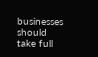businesses should take full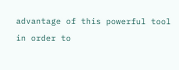advantage of this powerful tool in order to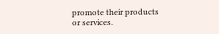promote their products or services.